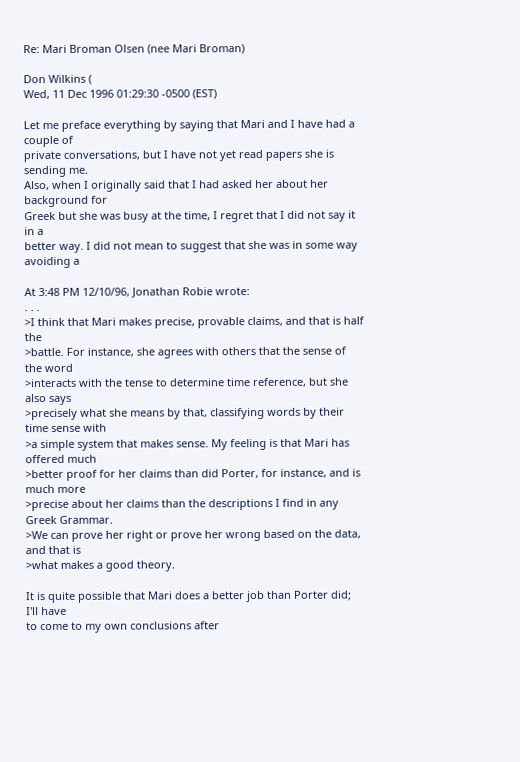Re: Mari Broman Olsen (nee Mari Broman)

Don Wilkins (
Wed, 11 Dec 1996 01:29:30 -0500 (EST)

Let me preface everything by saying that Mari and I have had a couple of
private conversations, but I have not yet read papers she is sending me.
Also, when I originally said that I had asked her about her background for
Greek but she was busy at the time, I regret that I did not say it in a
better way. I did not mean to suggest that she was in some way avoiding a

At 3:48 PM 12/10/96, Jonathan Robie wrote:
. . .
>I think that Mari makes precise, provable claims, and that is half the
>battle. For instance, she agrees with others that the sense of the word
>interacts with the tense to determine time reference, but she also says
>precisely what she means by that, classifying words by their time sense with
>a simple system that makes sense. My feeling is that Mari has offered much
>better proof for her claims than did Porter, for instance, and is much more
>precise about her claims than the descriptions I find in any Greek Grammar.
>We can prove her right or prove her wrong based on the data, and that is
>what makes a good theory.

It is quite possible that Mari does a better job than Porter did; I'll have
to come to my own conclusions after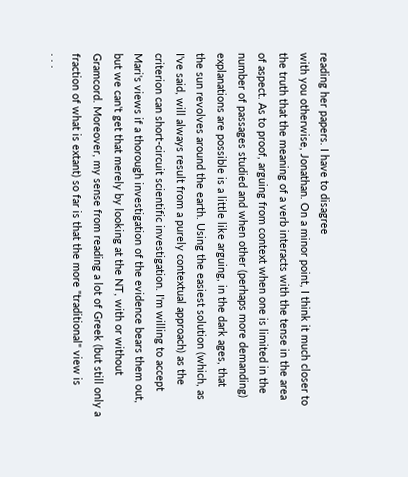reading her papers. I have to disagree
with you otherwise, Jonathan. On a minor point, I think it much closer to
the truth that the meaning of a verb interacts with the tense in the area
of aspect. As to proof, arguing from context when one is limited in the
number of passages studied and when other (perhaps more demanding)
explanations are possible is a little like arguing, in the dark ages, that
the sun revolves around the earth. Using the easiest solution (which, as
I've said, will always result from a purely contextual approach) as the
criterion can short-circuit scientific investigation. I'm willing to accept
Mari's views if a thorough investigation of the evidence bears them out,
but we can't get that merely by looking at the NT, with or without
Gramcord. Moreover, my sense from reading a lot of Greek (but still only a
fraction of what is extant) so far is that the more "traditional" view is
. . .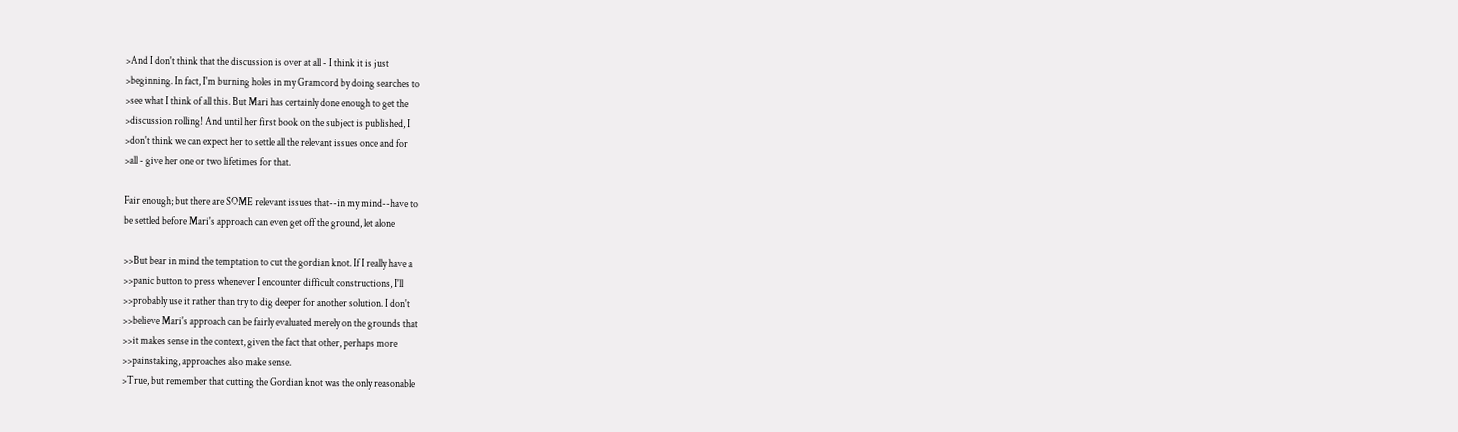>And I don't think that the discussion is over at all - I think it is just
>beginning. In fact, I'm burning holes in my Gramcord by doing searches to
>see what I think of all this. But Mari has certainly done enough to get the
>discussion rolling! And until her first book on the subject is published, I
>don't think we can expect her to settle all the relevant issues once and for
>all - give her one or two lifetimes for that.

Fair enough; but there are SOME relevant issues that--in my mind--have to
be settled before Mari's approach can even get off the ground, let alone

>>But bear in mind the temptation to cut the gordian knot. If I really have a
>>panic button to press whenever I encounter difficult constructions, I'll
>>probably use it rather than try to dig deeper for another solution. I don't
>>believe Mari's approach can be fairly evaluated merely on the grounds that
>>it makes sense in the context, given the fact that other, perhaps more
>>painstaking, approaches also make sense.
>True, but remember that cutting the Gordian knot was the only reasonable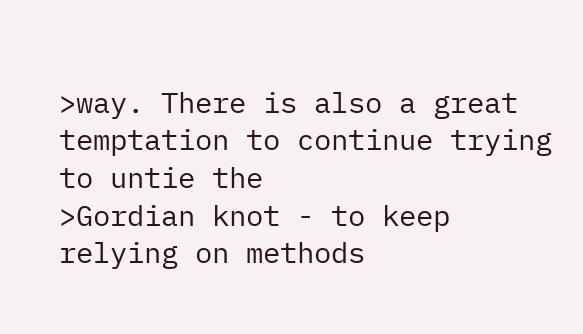>way. There is also a great temptation to continue trying to untie the
>Gordian knot - to keep relying on methods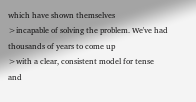which have shown themselves
>incapable of solving the problem. We've had thousands of years to come up
>with a clear, consistent model for tense and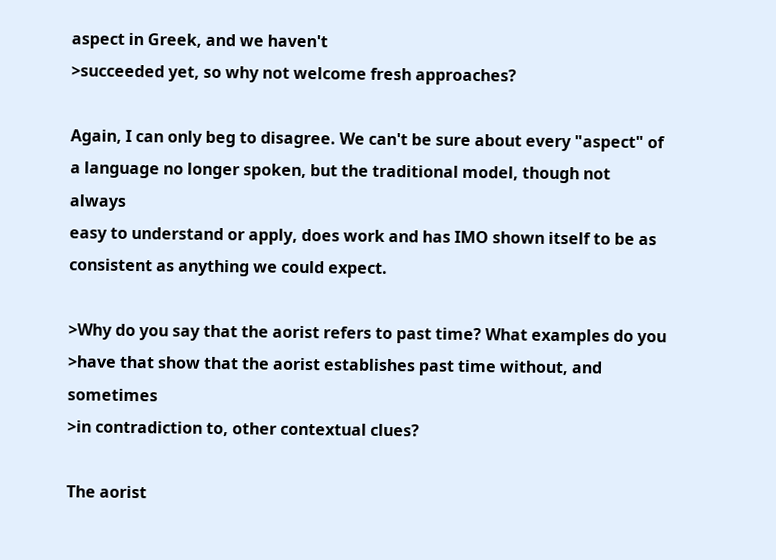aspect in Greek, and we haven't
>succeeded yet, so why not welcome fresh approaches?

Again, I can only beg to disagree. We can't be sure about every "aspect" of
a language no longer spoken, but the traditional model, though not always
easy to understand or apply, does work and has IMO shown itself to be as
consistent as anything we could expect.

>Why do you say that the aorist refers to past time? What examples do you
>have that show that the aorist establishes past time without, and sometimes
>in contradiction to, other contextual clues?

The aorist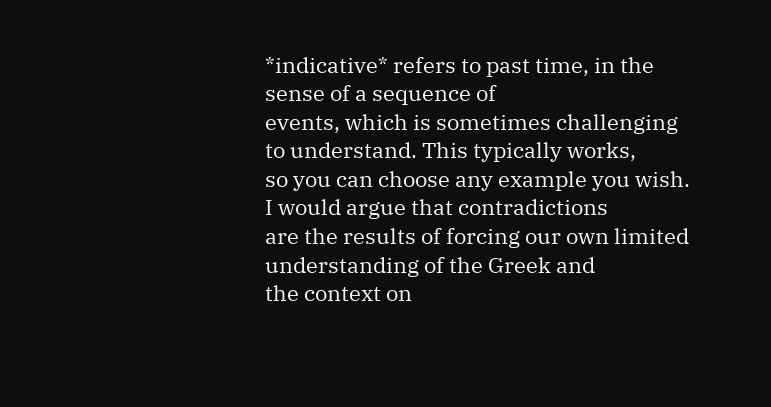*indicative* refers to past time, in the sense of a sequence of
events, which is sometimes challenging to understand. This typically works,
so you can choose any example you wish. I would argue that contradictions
are the results of forcing our own limited understanding of the Greek and
the context on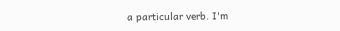a particular verb. I'm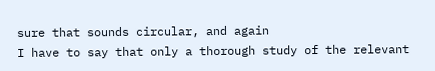sure that sounds circular, and again
I have to say that only a thorough study of the relevant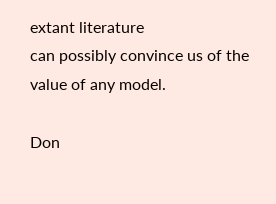extant literature
can possibly convince us of the value of any model.

Don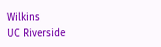Wilkins
UC Riverside